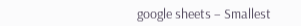google sheets – Smallest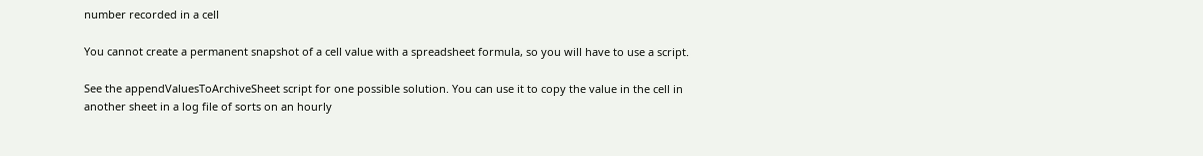number recorded in a cell

You cannot create a permanent snapshot of a cell value with a spreadsheet formula, so you will have to use a script.

See the appendValuesToArchiveSheet script for one possible solution. You can use it to copy the value in the cell in another sheet in a log file of sorts on an hourly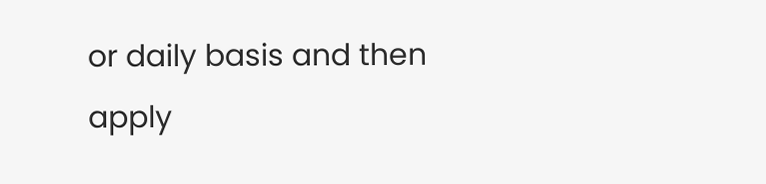or daily basis and then apply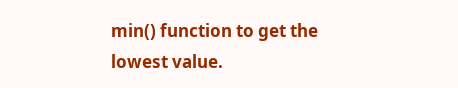min() function to get the lowest value.